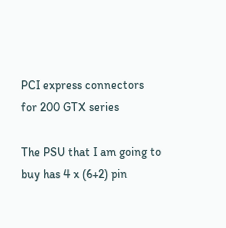PCI express connectors for 200 GTX series

The PSU that I am going to buy has 4 x (6+2) pin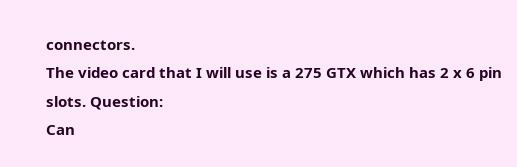connectors.
The video card that I will use is a 275 GTX which has 2 x 6 pin slots. Question:
Can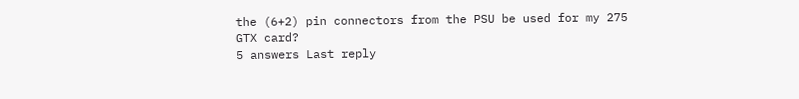the (6+2) pin connectors from the PSU be used for my 275 GTX card?
5 answers Last reply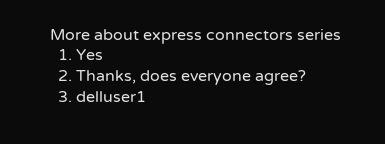More about express connectors series
  1. Yes
  2. Thanks, does everyone agree?
  3. delluser1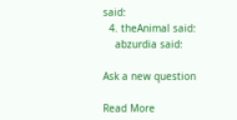said:
  4. theAnimal said:
    abzurdia said:

Ask a new question

Read More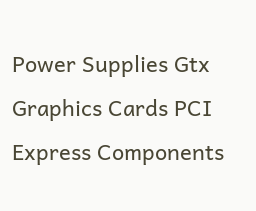Power Supplies Gtx Graphics Cards PCI Express Components